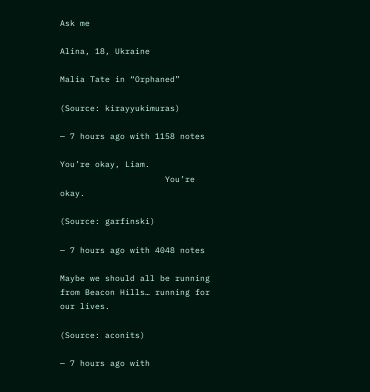Ask me

Alina, 18, Ukraine

Malia Tate in “Orphaned”

(Source: kirayyukimuras)

— 7 hours ago with 1158 notes

You’re okay, Liam.
                     You’re okay.

(Source: garfinski)

— 7 hours ago with 4048 notes

Maybe we should all be running from Beacon Hills… running for our lives.

(Source: aconits)

— 7 hours ago with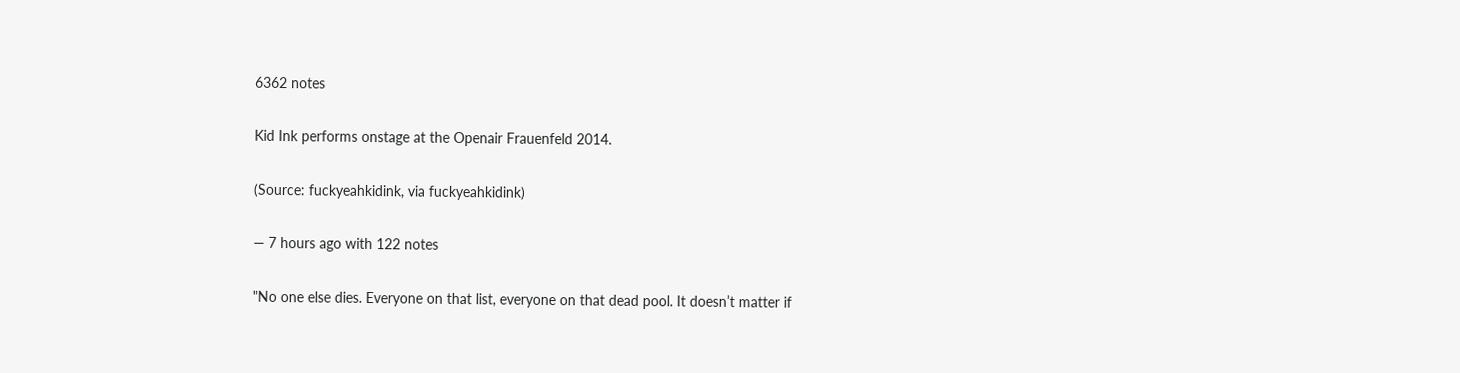6362 notes

Kid Ink performs onstage at the Openair Frauenfeld 2014.

(Source: fuckyeahkidink, via fuckyeahkidink)

— 7 hours ago with 122 notes

"No one else dies. Everyone on that list, everyone on that dead pool. It doesn’t matter if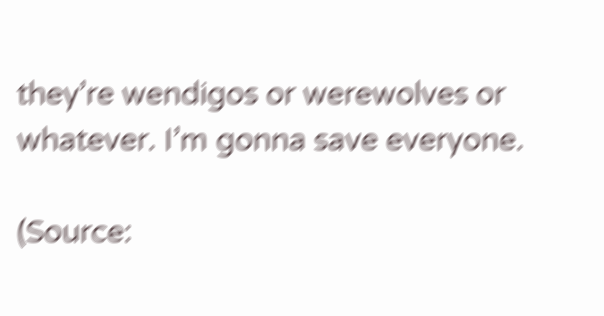they’re wendigos or werewolves or whatever. I’m gonna save everyone.

(Source: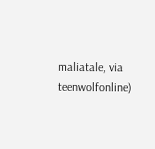maliatale, via teenwolfonline)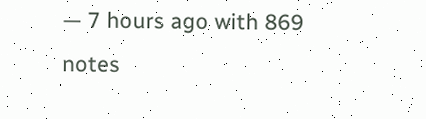— 7 hours ago with 869 notes